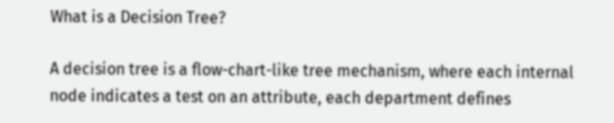What is a Decision Tree?

A decision tree is a flow-chart-like tree mechanism, where each internal node indicates a test on an attribute, each department defines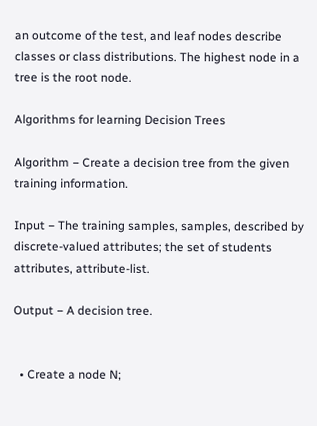an outcome of the test, and leaf nodes describe classes or class distributions. The highest node in a tree is the root node.

Algorithms for learning Decision Trees

Algorithm − Create a decision tree from the given training information.

Input − The training samples, samples, described by discrete-valued attributes; the set of students attributes, attribute-list.

Output − A decision tree.


  • Create a node N;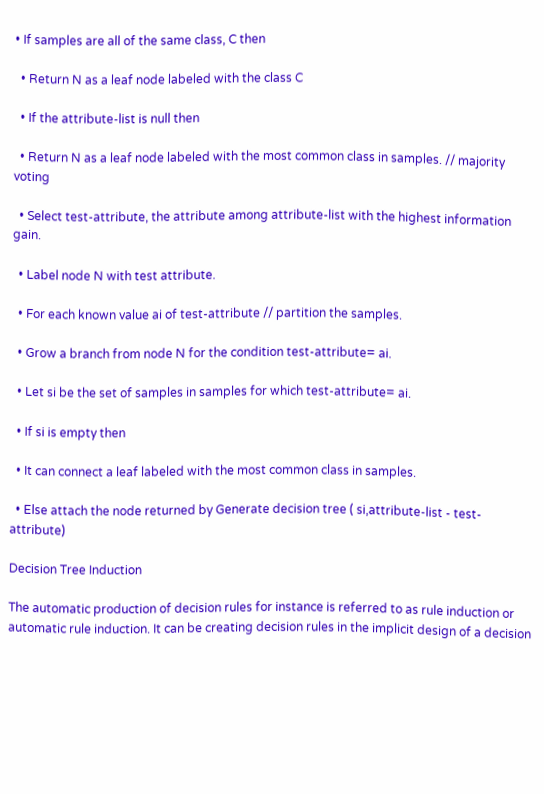• If samples are all of the same class, C then

  • Return N as a leaf node labeled with the class C

  • If the attribute-list is null then

  • Return N as a leaf node labeled with the most common class in samples. // majority voting

  • Select test-attribute, the attribute among attribute-list with the highest information gain.

  • Label node N with test attribute.

  • For each known value ai of test-attribute // partition the samples.

  • Grow a branch from node N for the condition test-attribute= ai.

  • Let si be the set of samples in samples for which test-attribute= ai.

  • If si is empty then

  • It can connect a leaf labeled with the most common class in samples.

  • Else attach the node returned by Generate decision tree ( si,attribute-list - test-attribute)

Decision Tree Induction

The automatic production of decision rules for instance is referred to as rule induction or automatic rule induction. It can be creating decision rules in the implicit design of a decision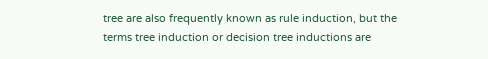tree are also frequently known as rule induction, but the terms tree induction or decision tree inductions are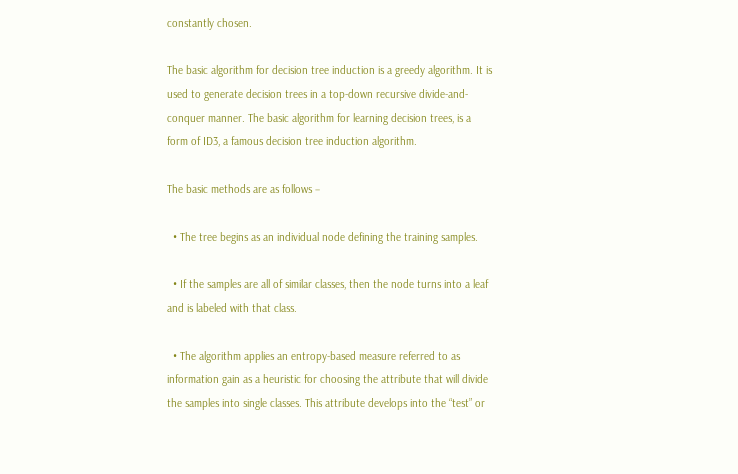constantly chosen.

The basic algorithm for decision tree induction is a greedy algorithm. It is used to generate decision trees in a top-down recursive divide-and-conquer manner. The basic algorithm for learning decision trees, is a form of ID3, a famous decision tree induction algorithm.

The basic methods are as follows −

  • The tree begins as an individual node defining the training samples.

  • If the samples are all of similar classes, then the node turns into a leaf and is labeled with that class.

  • The algorithm applies an entropy-based measure referred to as information gain as a heuristic for choosing the attribute that will divide the samples into single classes. This attribute develops into the “test” or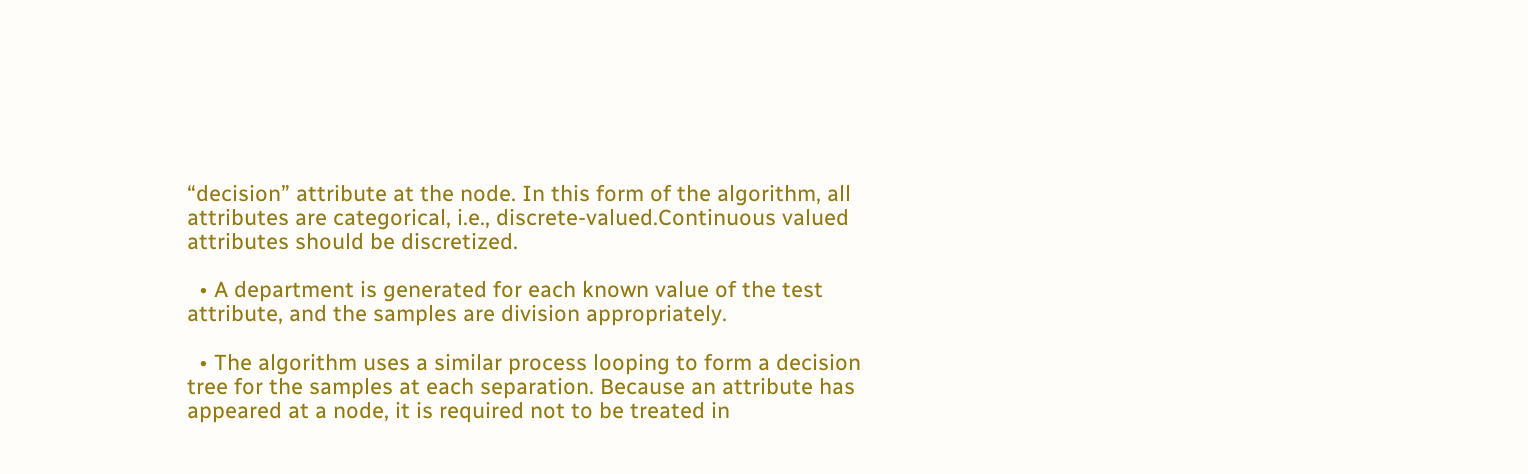“decision” attribute at the node. In this form of the algorithm, all attributes are categorical, i.e., discrete-valued.Continuous valued attributes should be discretized.

  • A department is generated for each known value of the test attribute, and the samples are division appropriately.

  • The algorithm uses a similar process looping to form a decision tree for the samples at each separation. Because an attribute has appeared at a node, it is required not to be treated in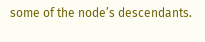some of the node’s descendants.